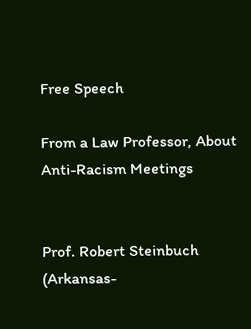Free Speech

From a Law Professor, About Anti-Racism Meetings


Prof. Robert Steinbuch (Arkansas-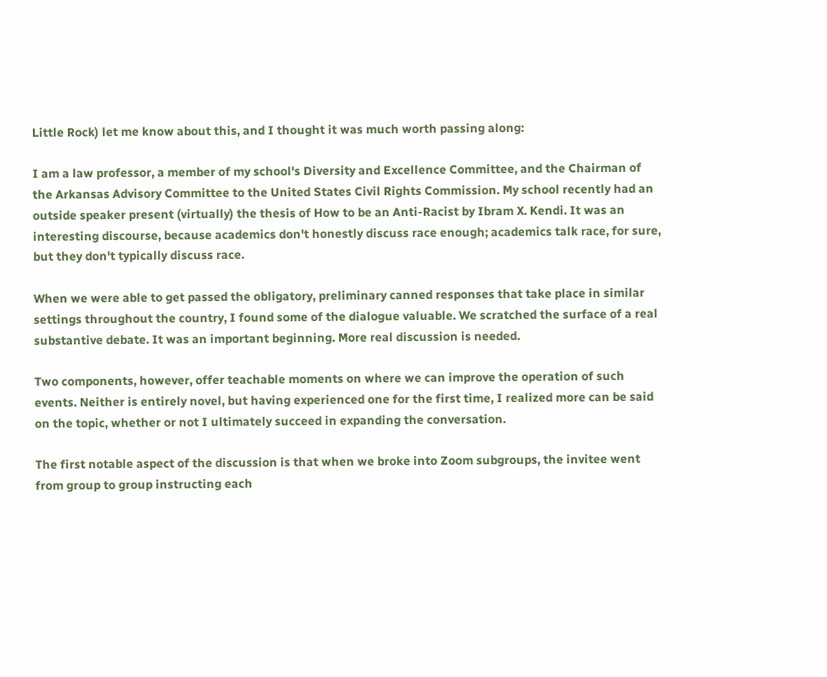Little Rock) let me know about this, and I thought it was much worth passing along:

I am a law professor, a member of my school's Diversity and Excellence Committee, and the Chairman of the Arkansas Advisory Committee to the United States Civil Rights Commission. My school recently had an outside speaker present (virtually) the thesis of How to be an Anti-Racist by Ibram X. Kendi. It was an interesting discourse, because academics don't honestly discuss race enough; academics talk race, for sure, but they don't typically discuss race.

When we were able to get passed the obligatory, preliminary canned responses that take place in similar settings throughout the country, I found some of the dialogue valuable. We scratched the surface of a real substantive debate. It was an important beginning. More real discussion is needed.

Two components, however, offer teachable moments on where we can improve the operation of such events. Neither is entirely novel, but having experienced one for the first time, I realized more can be said on the topic, whether or not I ultimately succeed in expanding the conversation.

The first notable aspect of the discussion is that when we broke into Zoom subgroups, the invitee went from group to group instructing each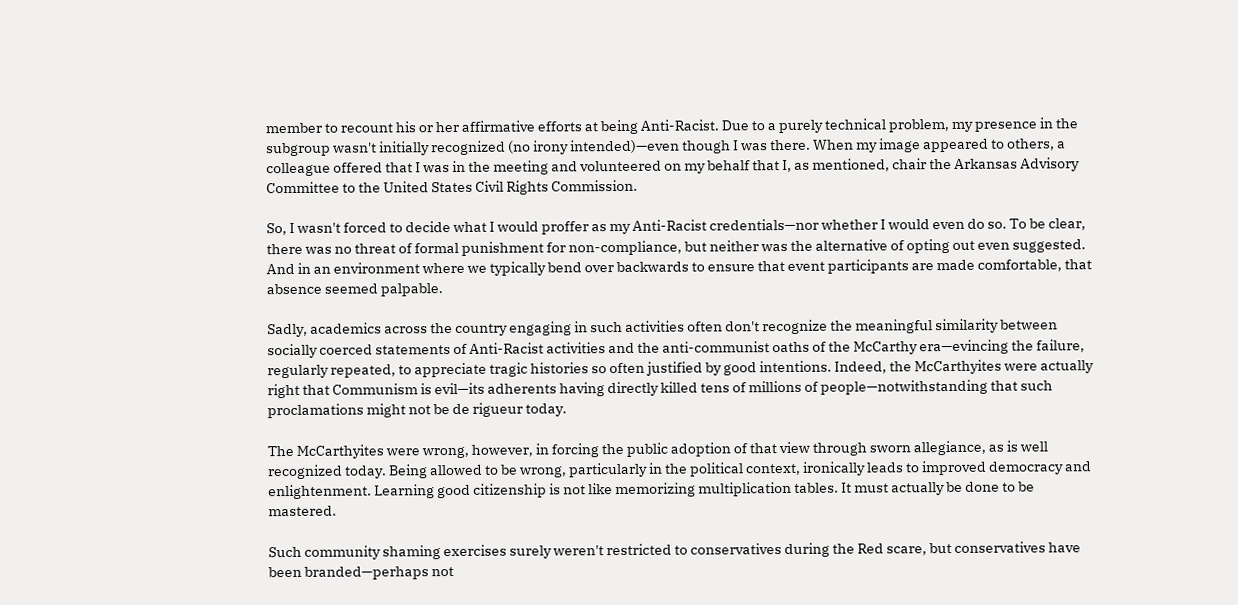member to recount his or her affirmative efforts at being Anti-Racist. Due to a purely technical problem, my presence in the subgroup wasn't initially recognized (no irony intended)—even though I was there. When my image appeared to others, a colleague offered that I was in the meeting and volunteered on my behalf that I, as mentioned, chair the Arkansas Advisory Committee to the United States Civil Rights Commission.

So, I wasn't forced to decide what I would proffer as my Anti-Racist credentials—nor whether I would even do so. To be clear, there was no threat of formal punishment for non-compliance, but neither was the alternative of opting out even suggested. And in an environment where we typically bend over backwards to ensure that event participants are made comfortable, that absence seemed palpable.

Sadly, academics across the country engaging in such activities often don't recognize the meaningful similarity between socially coerced statements of Anti-Racist activities and the anti-communist oaths of the McCarthy era—evincing the failure, regularly repeated, to appreciate tragic histories so often justified by good intentions. Indeed, the McCarthyites were actually right that Communism is evil—its adherents having directly killed tens of millions of people—notwithstanding that such proclamations might not be de rigueur today.

The McCarthyites were wrong, however, in forcing the public adoption of that view through sworn allegiance, as is well recognized today. Being allowed to be wrong, particularly in the political context, ironically leads to improved democracy and enlightenment. Learning good citizenship is not like memorizing multiplication tables. It must actually be done to be mastered.

Such community shaming exercises surely weren't restricted to conservatives during the Red scare, but conservatives have been branded—perhaps not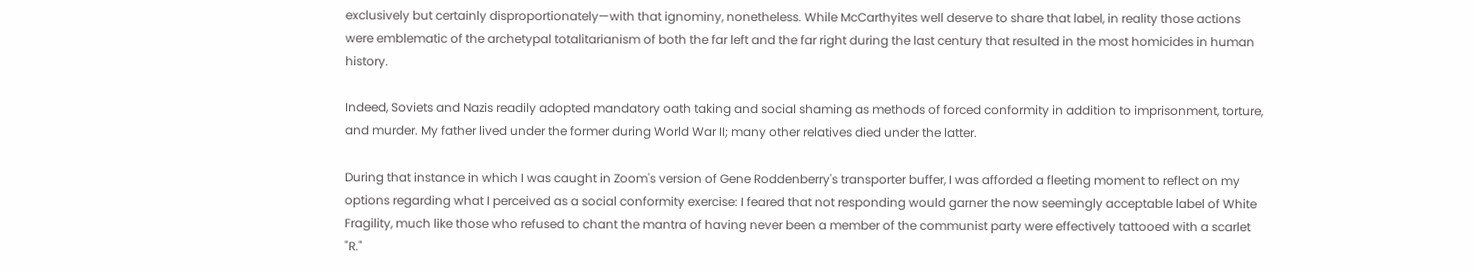exclusively but certainly disproportionately—with that ignominy, nonetheless. While McCarthyites well deserve to share that label, in reality those actions were emblematic of the archetypal totalitarianism of both the far left and the far right during the last century that resulted in the most homicides in human history.

Indeed, Soviets and Nazis readily adopted mandatory oath taking and social shaming as methods of forced conformity in addition to imprisonment, torture, and murder. My father lived under the former during World War II; many other relatives died under the latter.

During that instance in which I was caught in Zoom's version of Gene Roddenberry's transporter buffer, I was afforded a fleeting moment to reflect on my options regarding what I perceived as a social conformity exercise: I feared that not responding would garner the now seemingly acceptable label of White Fragility, much like those who refused to chant the mantra of having never been a member of the communist party were effectively tattooed with a scarlet "R."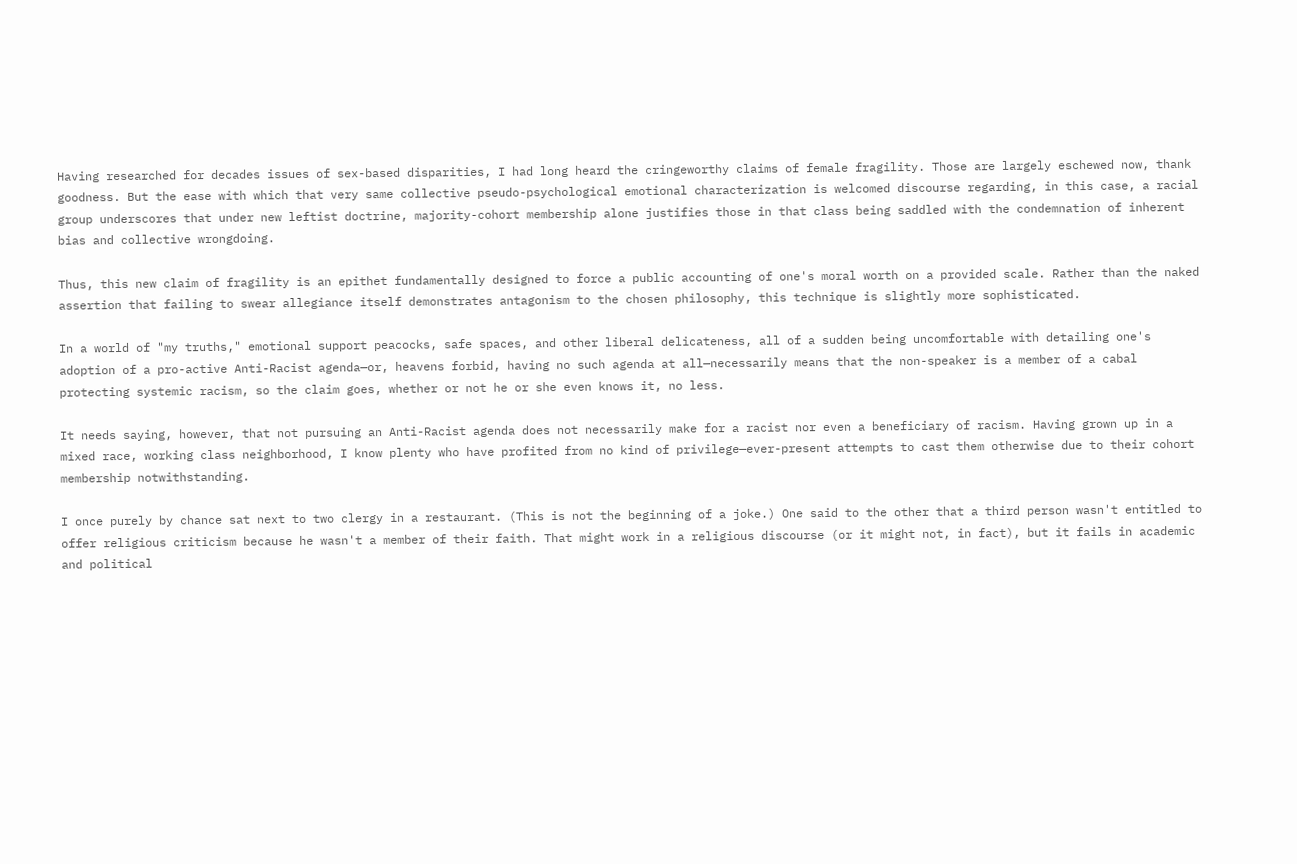Having researched for decades issues of sex-based disparities, I had long heard the cringeworthy claims of female fragility. Those are largely eschewed now, thank goodness. But the ease with which that very same collective pseudo-psychological emotional characterization is welcomed discourse regarding, in this case, a racial group underscores that under new leftist doctrine, majority-cohort membership alone justifies those in that class being saddled with the condemnation of inherent bias and collective wrongdoing.

Thus, this new claim of fragility is an epithet fundamentally designed to force a public accounting of one's moral worth on a provided scale. Rather than the naked assertion that failing to swear allegiance itself demonstrates antagonism to the chosen philosophy, this technique is slightly more sophisticated.

In a world of "my truths," emotional support peacocks, safe spaces, and other liberal delicateness, all of a sudden being uncomfortable with detailing one's adoption of a pro-active Anti-Racist agenda—or, heavens forbid, having no such agenda at all—necessarily means that the non-speaker is a member of a cabal protecting systemic racism, so the claim goes, whether or not he or she even knows it, no less.

It needs saying, however, that not pursuing an Anti-Racist agenda does not necessarily make for a racist nor even a beneficiary of racism. Having grown up in a mixed race, working class neighborhood, I know plenty who have profited from no kind of privilege—ever-present attempts to cast them otherwise due to their cohort membership notwithstanding.

I once purely by chance sat next to two clergy in a restaurant. (This is not the beginning of a joke.) One said to the other that a third person wasn't entitled to offer religious criticism because he wasn't a member of their faith. That might work in a religious discourse (or it might not, in fact), but it fails in academic and political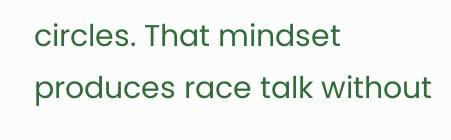circles. That mindset produces race talk without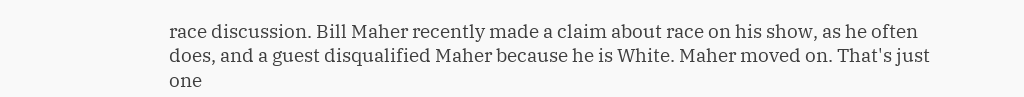race discussion. Bill Maher recently made a claim about race on his show, as he often does, and a guest disqualified Maher because he is White. Maher moved on. That's just one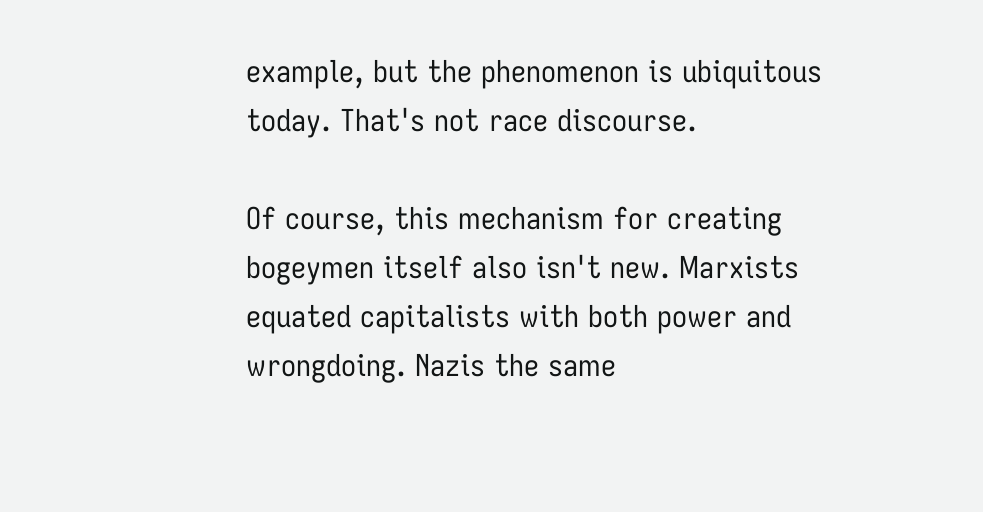example, but the phenomenon is ubiquitous today. That's not race discourse.

Of course, this mechanism for creating bogeymen itself also isn't new. Marxists equated capitalists with both power and wrongdoing. Nazis the same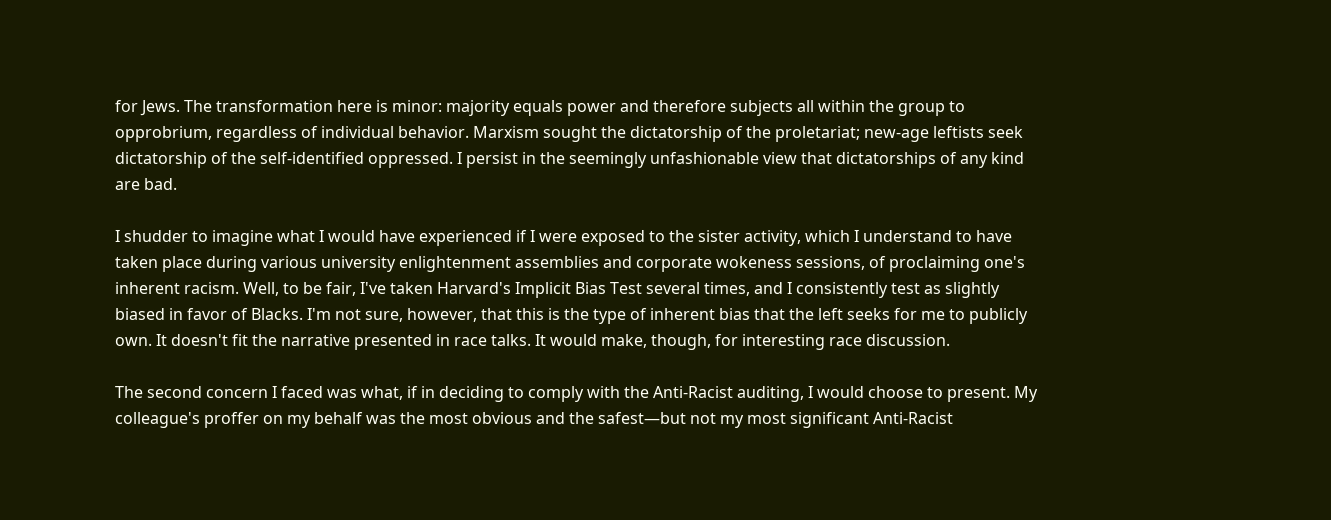for Jews. The transformation here is minor: majority equals power and therefore subjects all within the group to opprobrium, regardless of individual behavior. Marxism sought the dictatorship of the proletariat; new-age leftists seek dictatorship of the self-identified oppressed. I persist in the seemingly unfashionable view that dictatorships of any kind are bad.

I shudder to imagine what I would have experienced if I were exposed to the sister activity, which I understand to have taken place during various university enlightenment assemblies and corporate wokeness sessions, of proclaiming one's inherent racism. Well, to be fair, I've taken Harvard's Implicit Bias Test several times, and I consistently test as slightly biased in favor of Blacks. I'm not sure, however, that this is the type of inherent bias that the left seeks for me to publicly own. It doesn't fit the narrative presented in race talks. It would make, though, for interesting race discussion.

The second concern I faced was what, if in deciding to comply with the Anti-Racist auditing, I would choose to present. My colleague's proffer on my behalf was the most obvious and the safest—but not my most significant Anti-Racist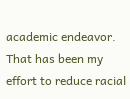academic endeavor. That has been my effort to reduce racial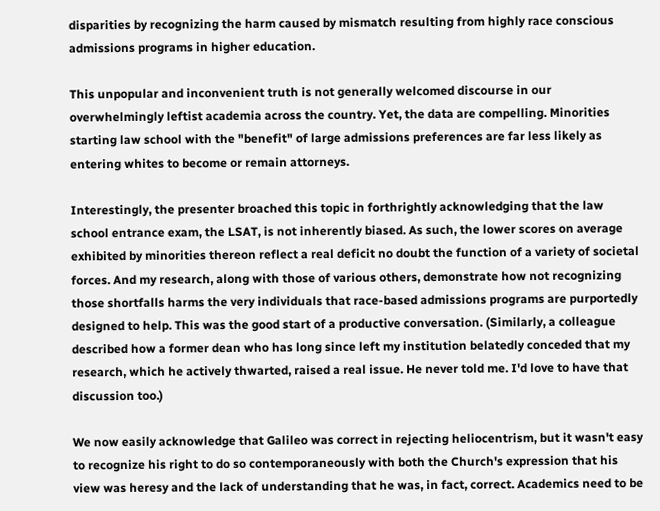disparities by recognizing the harm caused by mismatch resulting from highly race conscious admissions programs in higher education.

This unpopular and inconvenient truth is not generally welcomed discourse in our overwhelmingly leftist academia across the country. Yet, the data are compelling. Minorities starting law school with the "benefit" of large admissions preferences are far less likely as entering whites to become or remain attorneys.

Interestingly, the presenter broached this topic in forthrightly acknowledging that the law school entrance exam, the LSAT, is not inherently biased. As such, the lower scores on average exhibited by minorities thereon reflect a real deficit no doubt the function of a variety of societal forces. And my research, along with those of various others, demonstrate how not recognizing those shortfalls harms the very individuals that race-based admissions programs are purportedly designed to help. This was the good start of a productive conversation. (Similarly, a colleague described how a former dean who has long since left my institution belatedly conceded that my research, which he actively thwarted, raised a real issue. He never told me. I'd love to have that discussion too.)

We now easily acknowledge that Galileo was correct in rejecting heliocentrism, but it wasn't easy to recognize his right to do so contemporaneously with both the Church's expression that his view was heresy and the lack of understanding that he was, in fact, correct. Academics need to be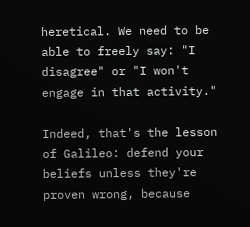heretical. We need to be able to freely say: "I disagree" or "I won't engage in that activity."

Indeed, that's the lesson of Galileo: defend your beliefs unless they're proven wrong, because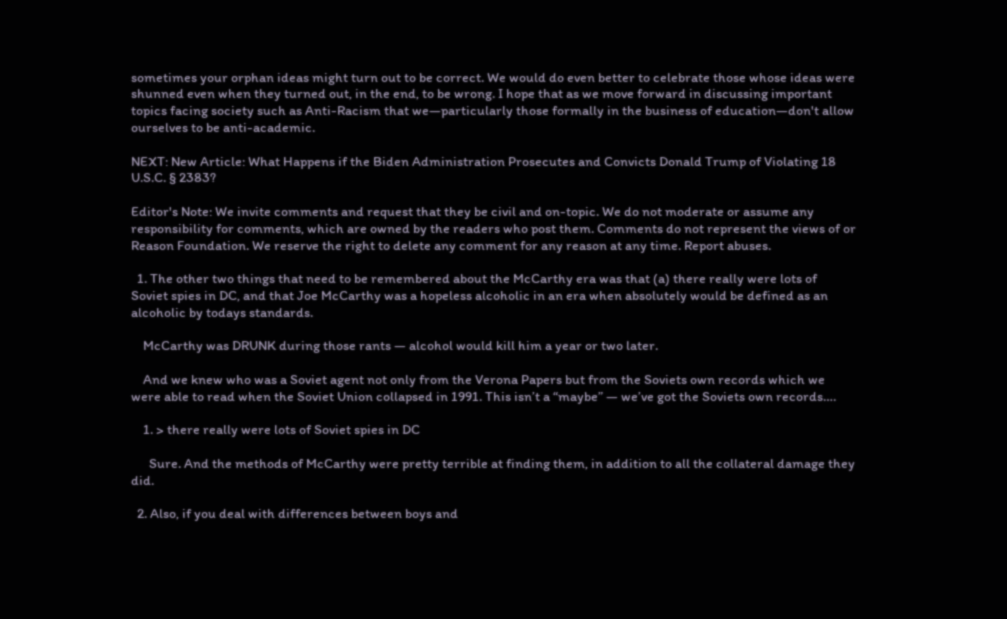sometimes your orphan ideas might turn out to be correct. We would do even better to celebrate those whose ideas were shunned even when they turned out, in the end, to be wrong. I hope that as we move forward in discussing important topics facing society such as Anti-Racism that we—particularly those formally in the business of education—don't allow ourselves to be anti-academic.

NEXT: New Article: What Happens if the Biden Administration Prosecutes and Convicts Donald Trump of Violating 18 U.S.C. § 2383?

Editor's Note: We invite comments and request that they be civil and on-topic. We do not moderate or assume any responsibility for comments, which are owned by the readers who post them. Comments do not represent the views of or Reason Foundation. We reserve the right to delete any comment for any reason at any time. Report abuses.

  1. The other two things that need to be remembered about the McCarthy era was that (a) there really were lots of Soviet spies in DC, and that Joe McCarthy was a hopeless alcoholic in an era when absolutely would be defined as an alcoholic by todays standards.

    McCarthy was DRUNK during those rants — alcohol would kill him a year or two later.

    And we knew who was a Soviet agent not only from the Verona Papers but from the Soviets own records which we were able to read when the Soviet Union collapsed in 1991. This isn’t a “maybe” — we’ve got the Soviets own records….

    1. > there really were lots of Soviet spies in DC

      Sure. And the methods of McCarthy were pretty terrible at finding them, in addition to all the collateral damage they did.

  2. Also, if you deal with differences between boys and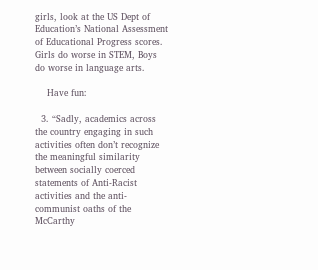girls, look at the US Dept of Education’s National Assessment of Educational Progress scores. Girls do worse in STEM, Boys do worse in language arts.

    Have fun:

  3. “Sadly, academics across the country engaging in such activities often don’t recognize the meaningful similarity between socially coerced statements of Anti-Racist activities and the anti-communist oaths of the McCarthy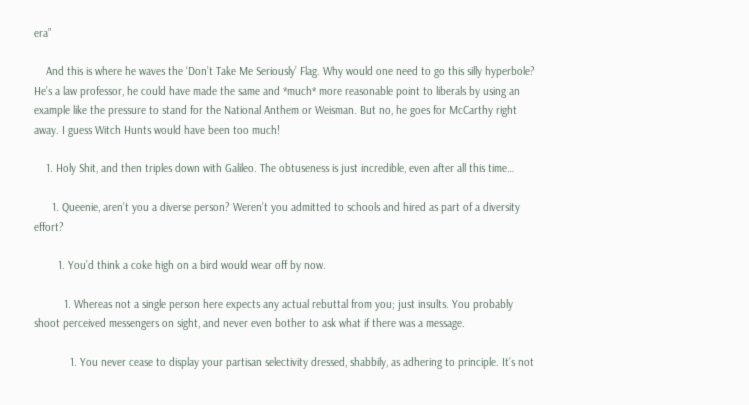era”

    And this is where he waves the ‘Don’t Take Me Seriously’ Flag. Why would one need to go this silly hyperbole? He’s a law professor, he could have made the same and *much* more reasonable point to liberals by using an example like the pressure to stand for the National Anthem or Weisman. But no, he goes for McCarthy right away. I guess Witch Hunts would have been too much!

    1. Holy Shit, and then triples down with Galileo. The obtuseness is just incredible, even after all this time…

      1. Queenie, aren’t you a diverse person? Weren’t you admitted to schools and hired as part of a diversity effort?

        1. You’d think a coke high on a bird would wear off by now.

          1. Whereas not a single person here expects any actual rebuttal from you; just insults. You probably shoot perceived messengers on sight, and never even bother to ask what if there was a message.

            1. You never cease to display your partisan selectivity dressed, shabbily, as adhering to principle. It’s not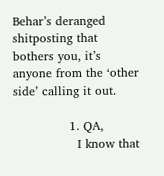Behar’s deranged shitposting that bothers you, it’s anyone from the ‘other side’ calling it out.

              1. QA,
                I know that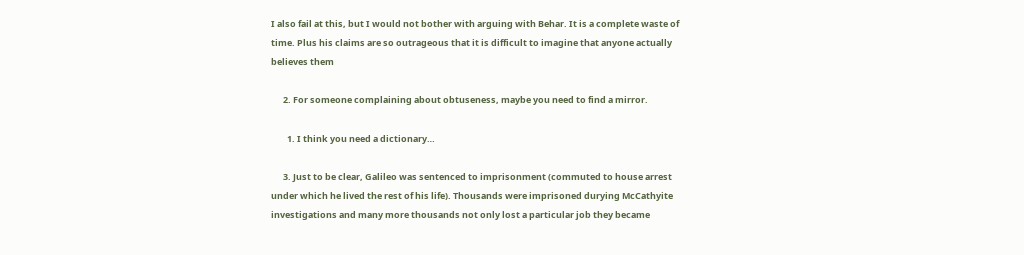I also fail at this, but I would not bother with arguing with Behar. It is a complete waste of time. Plus his claims are so outrageous that it is difficult to imagine that anyone actually believes them

      2. For someone complaining about obtuseness, maybe you need to find a mirror.

        1. I think you need a dictionary…

      3. Just to be clear, Galileo was sentenced to imprisonment (commuted to house arrest under which he lived the rest of his life). Thousands were imprisoned durying McCathyite investigations and many more thousands not only lost a particular job they became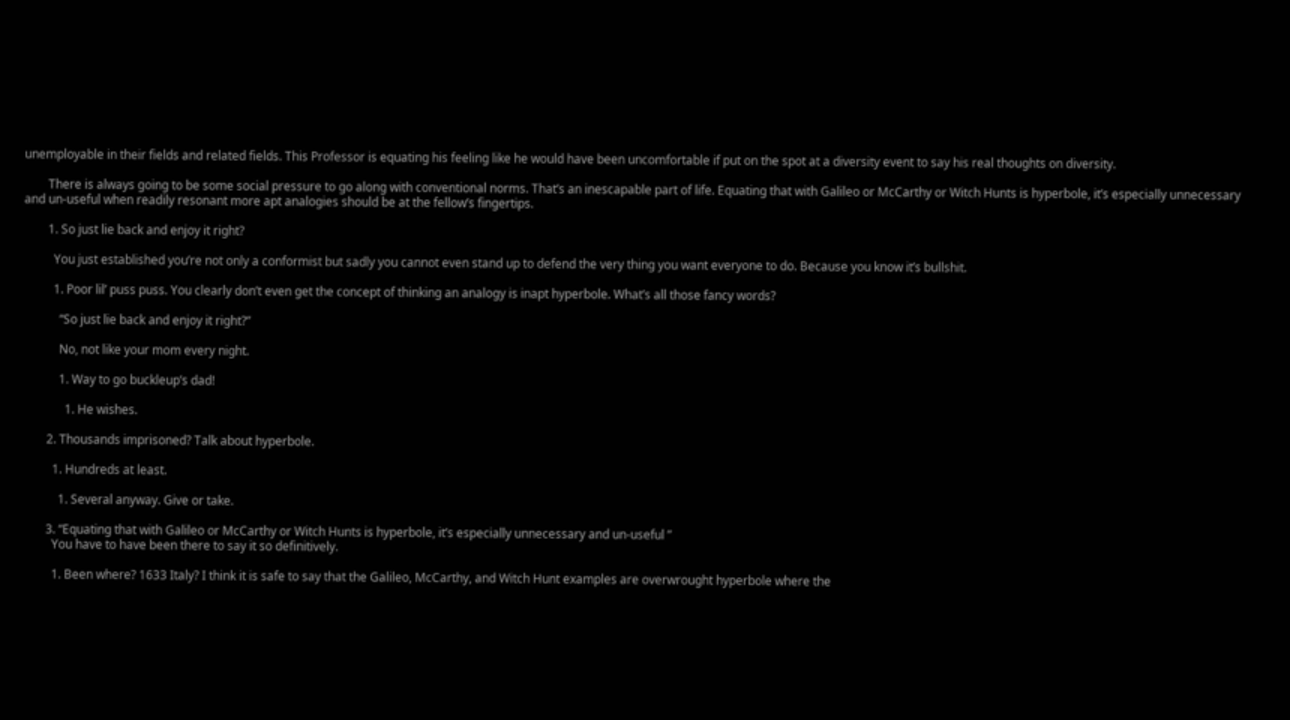unemployable in their fields and related fields. This Professor is equating his feeling like he would have been uncomfortable if put on the spot at a diversity event to say his real thoughts on diversity.

        There is always going to be some social pressure to go along with conventional norms. That’s an inescapable part of life. Equating that with Galileo or McCarthy or Witch Hunts is hyperbole, it’s especially unnecessary and un-useful when readily resonant more apt analogies should be at the fellow’s fingertips.

        1. So just lie back and enjoy it right?

          You just established you’re not only a conformist but sadly you cannot even stand up to defend the very thing you want everyone to do. Because you know it’s bullshit.

          1. Poor lil’ puss puss. You clearly don’t even get the concept of thinking an analogy is inapt hyperbole. What’s all those fancy words?

            “So just lie back and enjoy it right?”

            No, not like your mom every night.

            1. Way to go buckleup’s dad!

              1. He wishes.

        2. Thousands imprisoned? Talk about hyperbole.

          1. Hundreds at least.

            1. Several anyway. Give or take.

        3. “Equating that with Galileo or McCarthy or Witch Hunts is hyperbole, it’s especially unnecessary and un-useful ”
          You have to have been there to say it so definitively.

          1. Been where? 1633 Italy? I think it is safe to say that the Galileo, McCarthy, and Witch Hunt examples are overwrought hyperbole where the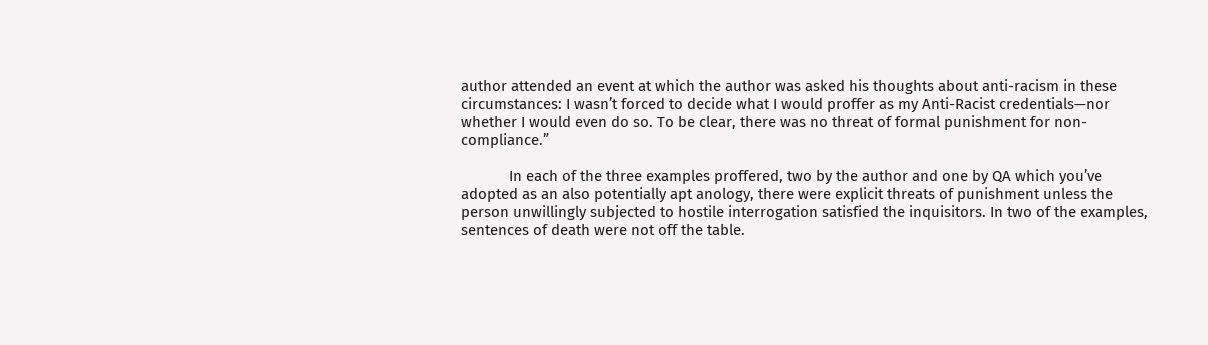author attended an event at which the author was asked his thoughts about anti-racism in these circumstances: I wasn’t forced to decide what I would proffer as my Anti-Racist credentials—nor whether I would even do so. To be clear, there was no threat of formal punishment for non-compliance.”

            In each of the three examples proffered, two by the author and one by QA which you’ve adopted as an also potentially apt anology, there were explicit threats of punishment unless the person unwillingly subjected to hostile interrogation satisfied the inquisitors. In two of the examples, sentences of death were not off the table.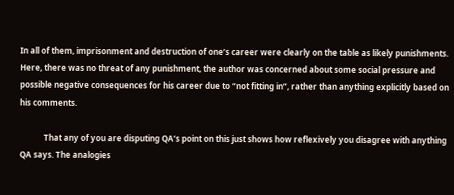In all of them, imprisonment and destruction of one’s career were clearly on the table as likely punishments. Here, there was no threat of any punishment, the author was concerned about some social pressure and possible negative consequences for his career due to “not fitting in”, rather than anything explicitly based on his comments.

            That any of you are disputing QA’s point on this just shows how reflexively you disagree with anything QA says. The analogies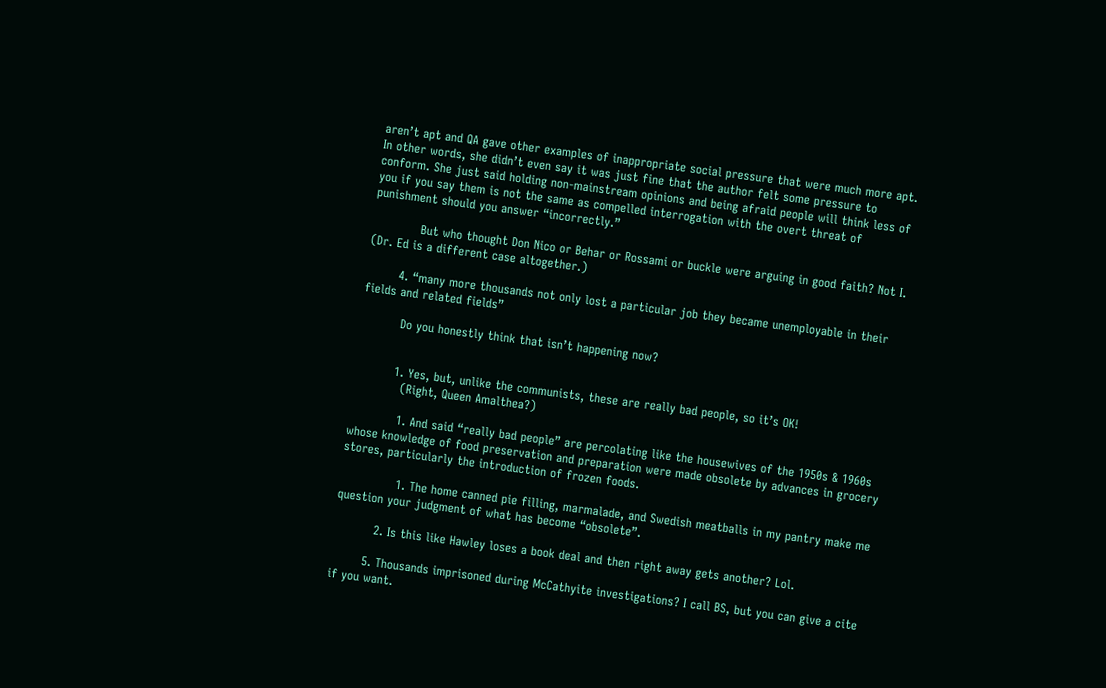aren’t apt and QA gave other examples of inappropriate social pressure that were much more apt. In other words, she didn’t even say it was just fine that the author felt some pressure to conform. She just said holding non-mainstream opinions and being afraid people will think less of you if you say them is not the same as compelled interrogation with the overt threat of punishment should you answer “incorrectly.”

            But who thought Don Nico or Behar or Rossami or buckle were arguing in good faith? Not I. (Dr. Ed is a different case altogether.)

        4. “many more thousands not only lost a particular job they became unemployable in their fields and related fields”

          Do you honestly think that isn’t happening now?


          1. Yes, but, unlike the communists, these are really bad people, so it’s OK!
            (Right, Queen Amalthea?)

            1. And said “really bad people” are percolating like the housewives of the 1950s & 1960s whose knowledge of food preservation and preparation were made obsolete by advances in grocery stores, particularly the introduction of frozen foods.

              1. The home canned pie filling, marmalade, and Swedish meatballs in my pantry make me question your judgment of what has become “obsolete”.

          2. Is this like Hawley loses a book deal and then right away gets another? Lol.

        5. Thousands imprisoned during McCathyite investigations? I call BS, but you can give a cite if you want.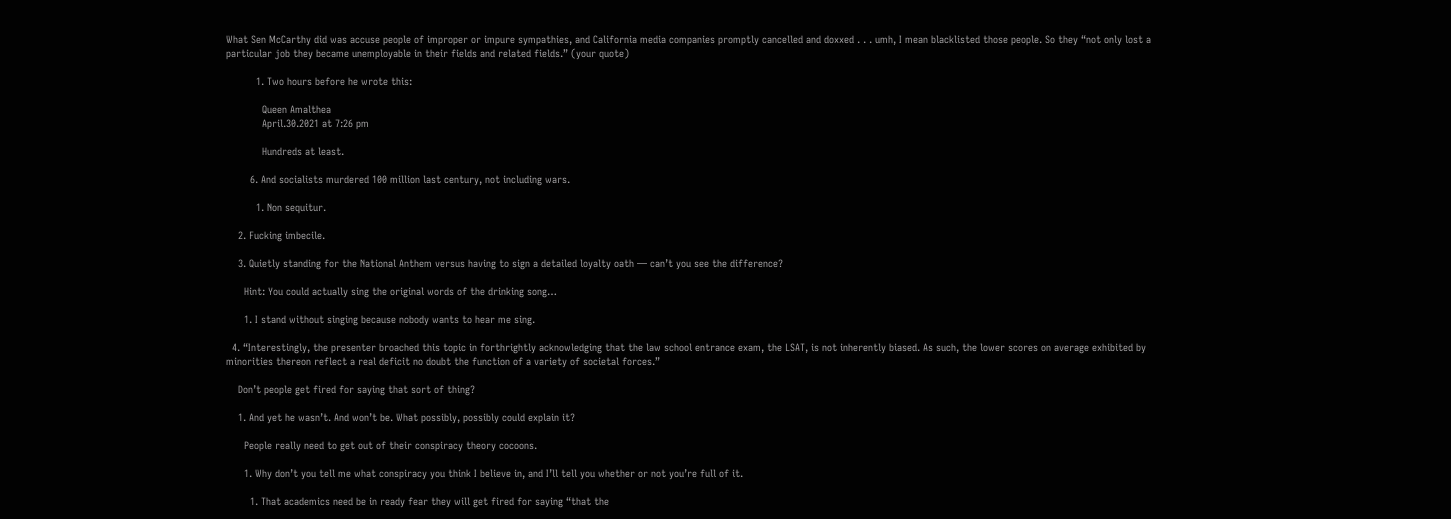What Sen McCarthy did was accuse people of improper or impure sympathies, and California media companies promptly cancelled and doxxed . . . umh, I mean blacklisted those people. So they “not only lost a particular job they became unemployable in their fields and related fields.” (your quote)

          1. Two hours before he wrote this:

            Queen Amalthea
            April.30.2021 at 7:26 pm

            Hundreds at least.

        6. And socialists murdered 100 million last century, not including wars.

          1. Non sequitur.

    2. Fucking imbecile.

    3. Quietly standing for the National Anthem versus having to sign a detailed loyalty oath — can’t you see the difference?

      Hint: You could actually sing the original words of the drinking song…

      1. I stand without singing because nobody wants to hear me sing.

  4. “Interestingly, the presenter broached this topic in forthrightly acknowledging that the law school entrance exam, the LSAT, is not inherently biased. As such, the lower scores on average exhibited by minorities thereon reflect a real deficit no doubt the function of a variety of societal forces.”

    Don’t people get fired for saying that sort of thing?

    1. And yet he wasn’t. And won’t be. What possibly, possibly could explain it?

      People really need to get out of their conspiracy theory cocoons.

      1. Why don’t you tell me what conspiracy you think I believe in, and I’ll tell you whether or not you’re full of it.

        1. That academics need be in ready fear they will get fired for saying “that the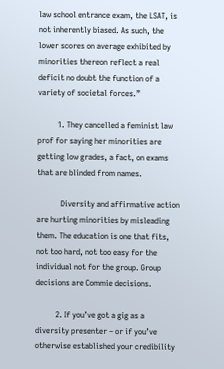law school entrance exam, the LSAT, is not inherently biased. As such, the lower scores on average exhibited by minorities thereon reflect a real deficit no doubt the function of a variety of societal forces.”

          1. They cancelled a feminist law prof for saying her minorities are getting low grades, a fact, on exams that are blinded from names.

            Diversity and affirmative action are hurting minorities by misleading them. The education is one that fits, not too hard, not too easy for the individual not for the group. Group decisions are Commie decisions.

          2. If you’ve got a gig as a diversity presenter – or if you’ve otherwise established your credibility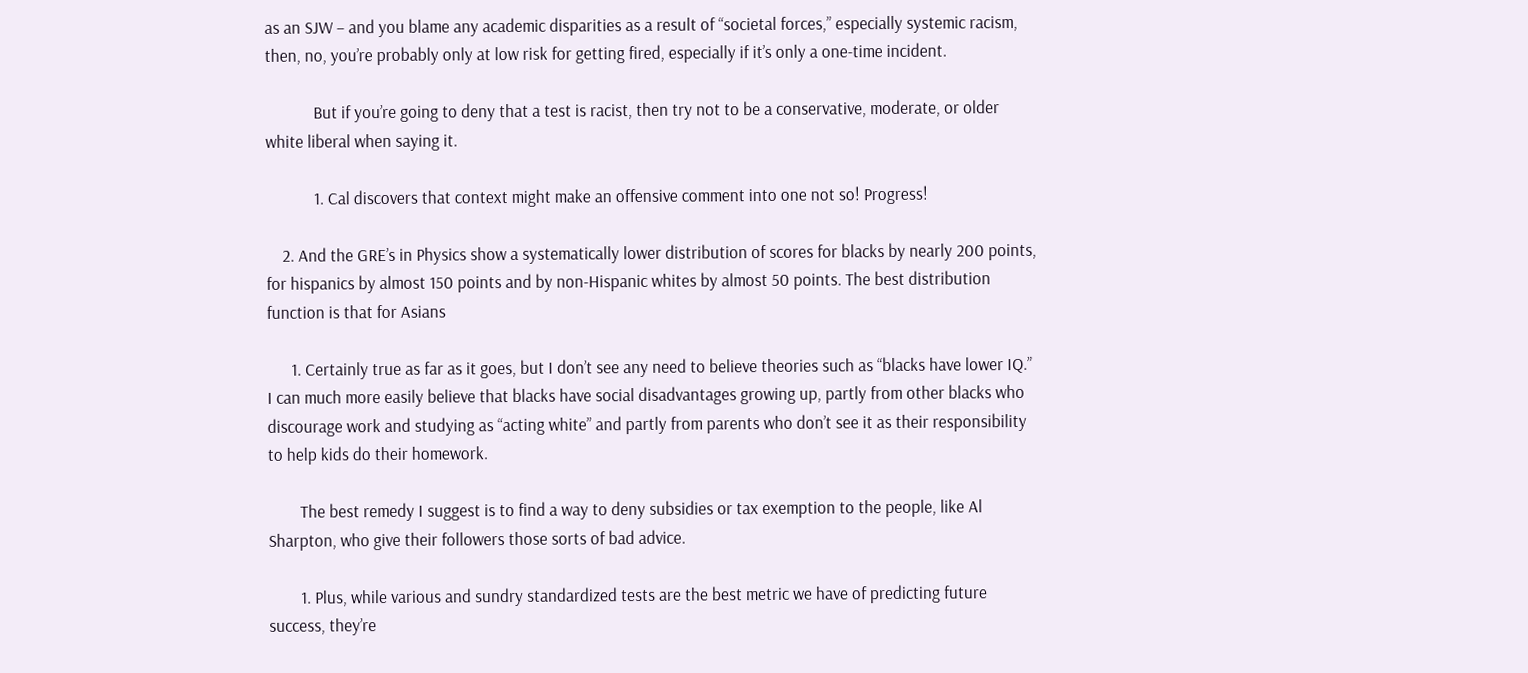as an SJW – and you blame any academic disparities as a result of “societal forces,” especially systemic racism, then, no, you’re probably only at low risk for getting fired, especially if it’s only a one-time incident.

            But if you’re going to deny that a test is racist, then try not to be a conservative, moderate, or older white liberal when saying it.

            1. Cal discovers that context might make an offensive comment into one not so! Progress!

    2. And the GRE’s in Physics show a systematically lower distribution of scores for blacks by nearly 200 points, for hispanics by almost 150 points and by non-Hispanic whites by almost 50 points. The best distribution function is that for Asians

      1. Certainly true as far as it goes, but I don’t see any need to believe theories such as “blacks have lower IQ.” I can much more easily believe that blacks have social disadvantages growing up, partly from other blacks who discourage work and studying as “acting white” and partly from parents who don’t see it as their responsibility to help kids do their homework.

        The best remedy I suggest is to find a way to deny subsidies or tax exemption to the people, like Al Sharpton, who give their followers those sorts of bad advice.

        1. Plus, while various and sundry standardized tests are the best metric we have of predicting future success, they’re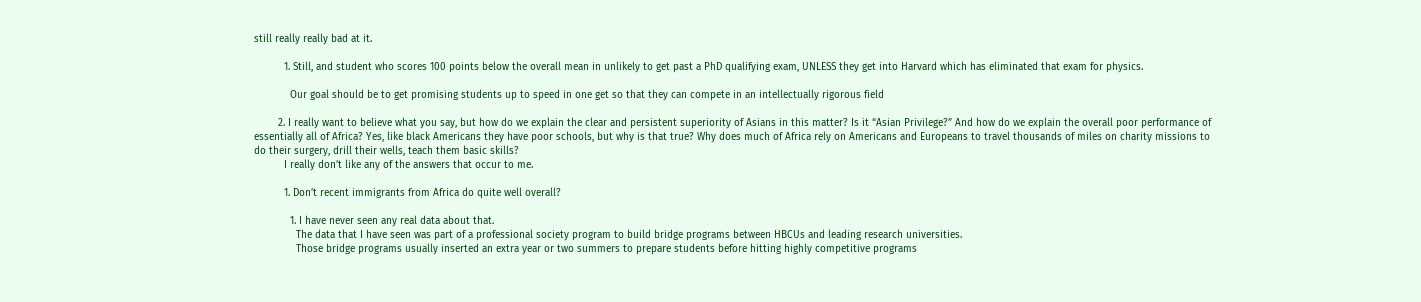still really really bad at it.

          1. Still, and student who scores 100 points below the overall mean in unlikely to get past a PhD qualifying exam, UNLESS they get into Harvard which has eliminated that exam for physics.

            Our goal should be to get promising students up to speed in one get so that they can compete in an intellectually rigorous field

        2. I really want to believe what you say, but how do we explain the clear and persistent superiority of Asians in this matter? Is it “Asian Privilege?” And how do we explain the overall poor performance of essentially all of Africa? Yes, like black Americans they have poor schools, but why is that true? Why does much of Africa rely on Americans and Europeans to travel thousands of miles on charity missions to do their surgery, drill their wells, teach them basic skills?
          I really don’t like any of the answers that occur to me.

          1. Don’t recent immigrants from Africa do quite well overall?

            1. I have never seen any real data about that.
              The data that I have seen was part of a professional society program to build bridge programs between HBCUs and leading research universities.
              Those bridge programs usually inserted an extra year or two summers to prepare students before hitting highly competitive programs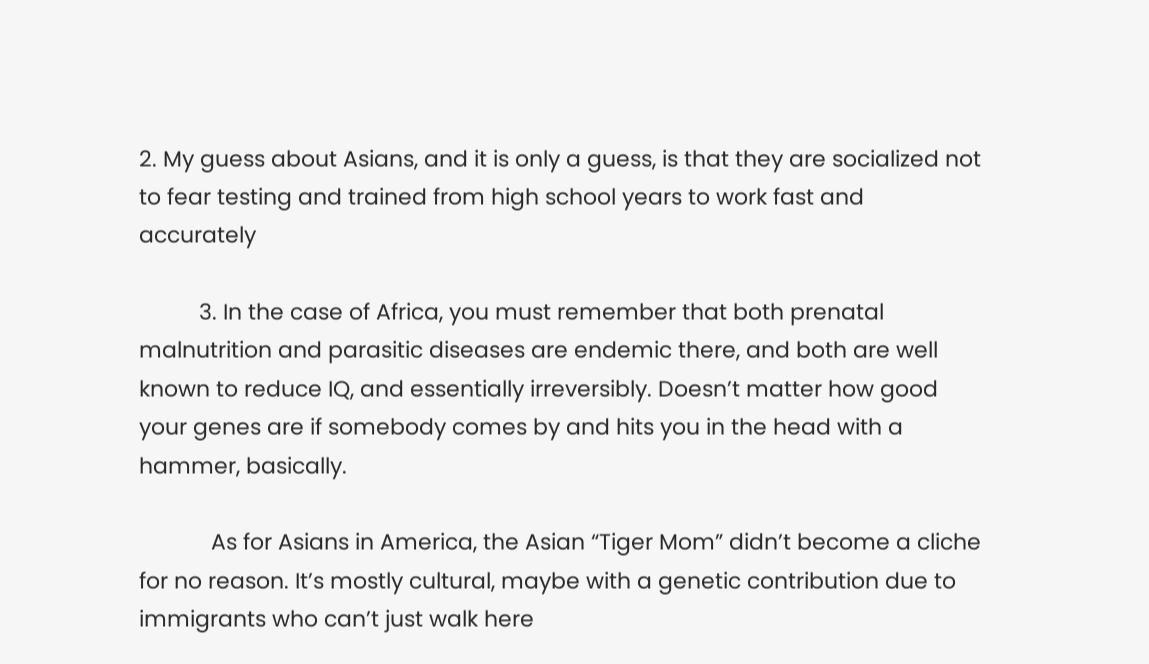2. My guess about Asians, and it is only a guess, is that they are socialized not to fear testing and trained from high school years to work fast and accurately

          3. In the case of Africa, you must remember that both prenatal malnutrition and parasitic diseases are endemic there, and both are well known to reduce IQ, and essentially irreversibly. Doesn’t matter how good your genes are if somebody comes by and hits you in the head with a hammer, basically.

            As for Asians in America, the Asian “Tiger Mom” didn’t become a cliche for no reason. It’s mostly cultural, maybe with a genetic contribution due to immigrants who can’t just walk here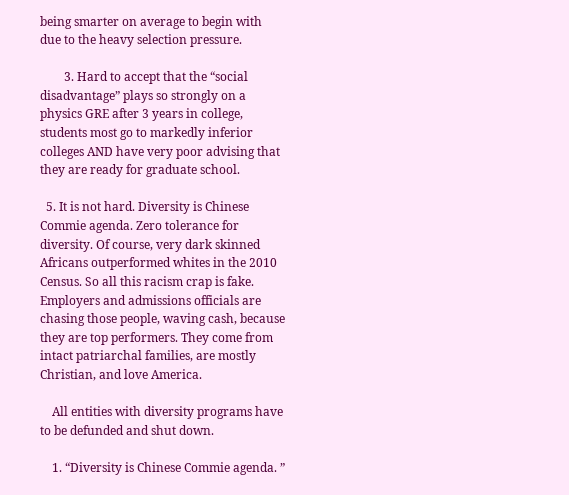being smarter on average to begin with due to the heavy selection pressure.

        3. Hard to accept that the “social disadvantage” plays so strongly on a physics GRE after 3 years in college, students most go to markedly inferior colleges AND have very poor advising that they are ready for graduate school.

  5. It is not hard. Diversity is Chinese Commie agenda. Zero tolerance for diversity. Of course, very dark skinned Africans outperformed whites in the 2010 Census. So all this racism crap is fake. Employers and admissions officials are chasing those people, waving cash, because they are top performers. They come from intact patriarchal families, are mostly Christian, and love America.

    All entities with diversity programs have to be defunded and shut down.

    1. “Diversity is Chinese Commie agenda. ”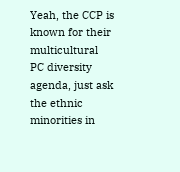Yeah, the CCP is known for their multicultural PC diversity agenda, just ask the ethnic minorities in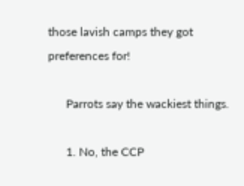those lavish camps they got preferences for!

      Parrots say the wackiest things.

      1. No, the CCP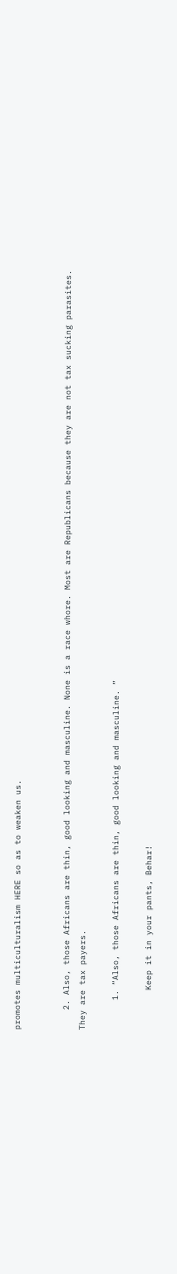promotes multiculturalism HERE so as to weaken us.


    2. Also, those Africans are thin, good looking and masculine. None is a race whore. Most are Republicans because they are not tax sucking parasites. They are tax payers.

      1. “Also, those Africans are thin, good looking and masculine. ”

        Keep it in your pants, Behar!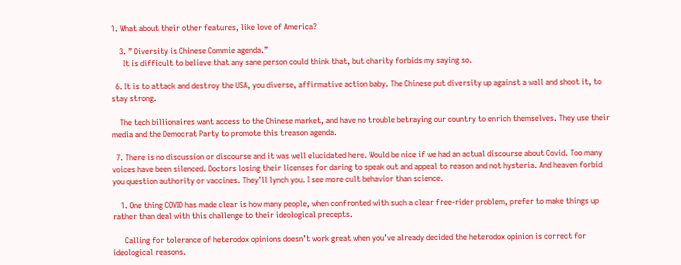1. What about their other features, like love of America?

    3. ” Diversity is Chinese Commie agenda.”
      It is difficult to believe that any sane person could think that, but charity forbids my saying so.

  6. It is to attack and destroy the USA, you diverse, affirmative action baby. The Chinese put diversity up against a wall and shoot it, to stay strong.

    The tech billionaires want access to the Chinese market, and have no trouble betraying our country to enrich themselves. They use their media and the Democrat Party to promote this treason agenda.

  7. There is no discussion or discourse and it was well elucidated here. Would be nice if we had an actual discourse about Covid. Too many voices have been silenced. Doctors losing their licenses for daring to speak out and appeal to reason and not hysteria. And heaven forbid you question authority or vaccines. They’ll lynch you. I see more cult behavior than science.

    1. One thing COVID has made clear is how many people, when confronted with such a clear free-rider problem, prefer to make things up rather than deal with this challenge to their ideological precepts.

      Calling for tolerance of heterodox opinions doesn’t work great when you’ve already decided the heterodox opinion is correct for ideological reasons.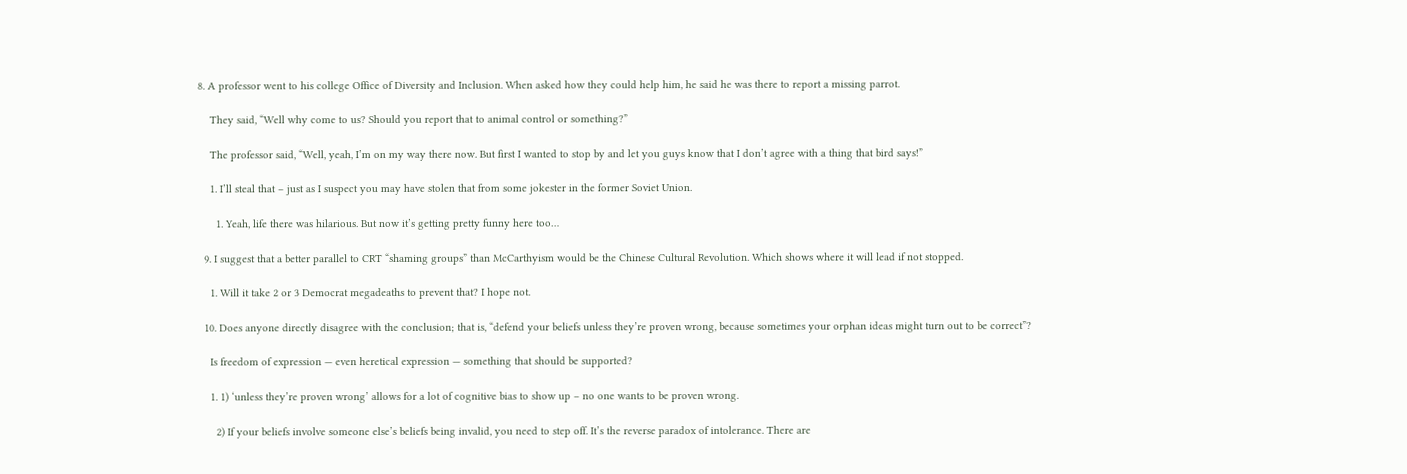8. A professor went to his college Office of Diversity and Inclusion. When asked how they could help him, he said he was there to report a missing parrot.

    They said, “Well why come to us? Should you report that to animal control or something?”

    The professor said, “Well, yeah, I’m on my way there now. But first I wanted to stop by and let you guys know that I don’t agree with a thing that bird says!”

    1. I’ll steal that – just as I suspect you may have stolen that from some jokester in the former Soviet Union.

      1. Yeah, life there was hilarious. But now it’s getting pretty funny here too…

  9. I suggest that a better parallel to CRT “shaming groups” than McCarthyism would be the Chinese Cultural Revolution. Which shows where it will lead if not stopped.

    1. Will it take 2 or 3 Democrat megadeaths to prevent that? I hope not.

  10. Does anyone directly disagree with the conclusion; that is, “defend your beliefs unless they’re proven wrong, because sometimes your orphan ideas might turn out to be correct”?

    Is freedom of expression — even heretical expression — something that should be supported?

    1. 1) ‘unless they’re proven wrong’ allows for a lot of cognitive bias to show up – no one wants to be proven wrong.

      2) If your beliefs involve someone else’s beliefs being invalid, you need to step off. It’s the reverse paradox of intolerance. There are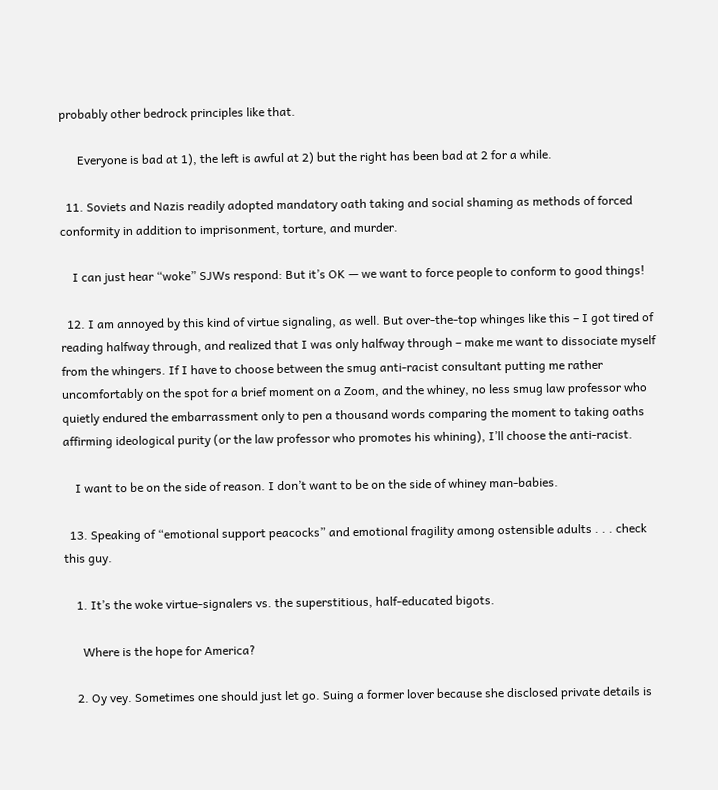probably other bedrock principles like that.

      Everyone is bad at 1), the left is awful at 2) but the right has been bad at 2 for a while.

  11. Soviets and Nazis readily adopted mandatory oath taking and social shaming as methods of forced conformity in addition to imprisonment, torture, and murder.

    I can just hear “woke” SJWs respond: But it’s OK — we want to force people to conform to good things!

  12. I am annoyed by this kind of virtue signaling, as well. But over-the-top whinges like this – I got tired of reading halfway through, and realized that I was only halfway through – make me want to dissociate myself from the whingers. If I have to choose between the smug anti-racist consultant putting me rather uncomfortably on the spot for a brief moment on a Zoom, and the whiney, no less smug law professor who quietly endured the embarrassment only to pen a thousand words comparing the moment to taking oaths affirming ideological purity (or the law professor who promotes his whining), I’ll choose the anti-racist.

    I want to be on the side of reason. I don’t want to be on the side of whiney man-babies.

  13. Speaking of “emotional support peacocks” and emotional fragility among ostensible adults . . . check this guy.

    1. It’s the woke virtue-signalers vs. the superstitious, half-educated bigots.

      Where is the hope for America?

    2. Oy vey. Sometimes one should just let go. Suing a former lover because she disclosed private details is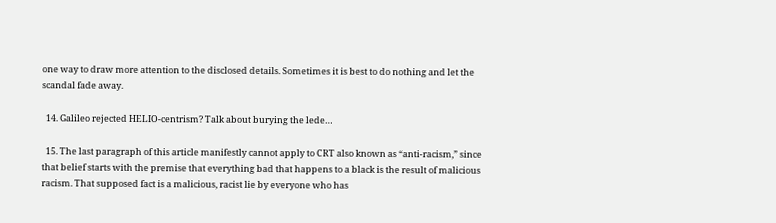one way to draw more attention to the disclosed details. Sometimes it is best to do nothing and let the scandal fade away.

  14. Galileo rejected HELIO-centrism? Talk about burying the lede…

  15. The last paragraph of this article manifestly cannot apply to CRT also known as “anti-racism,” since that belief starts with the premise that everything bad that happens to a black is the result of malicious racism. That supposed fact is a malicious, racist lie by everyone who has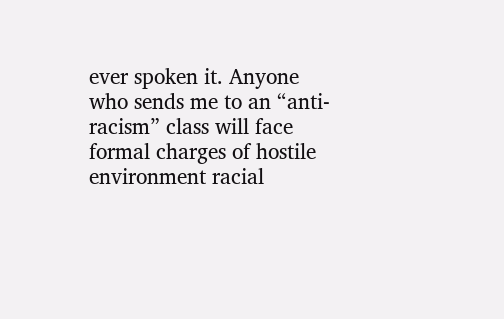ever spoken it. Anyone who sends me to an “anti-racism” class will face formal charges of hostile environment racial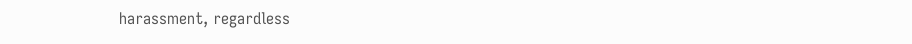harassment, regardless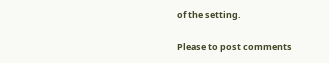of the setting.

Please to post comments